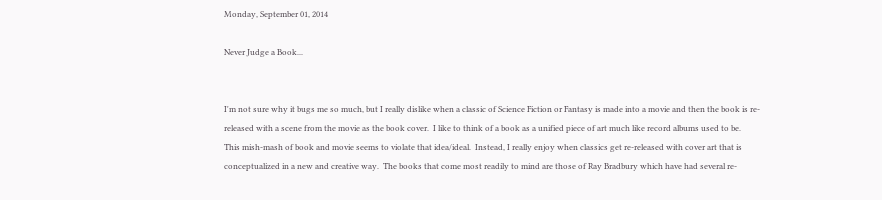Monday, September 01, 2014

Never Judge a Book...


I'm not sure why it bugs me so much, but I really dislike when a classic of Science Fiction or Fantasy is made into a movie and then the book is re-released with a scene from the movie as the book cover.  I like to think of a book as a unified piece of art much like record albums used to be.  This mish-mash of book and movie seems to violate that idea/ideal.  Instead, I really enjoy when classics get re-released with cover art that is conceptualized in a new and creative way.  The books that come most readily to mind are those of Ray Bradbury which have had several re-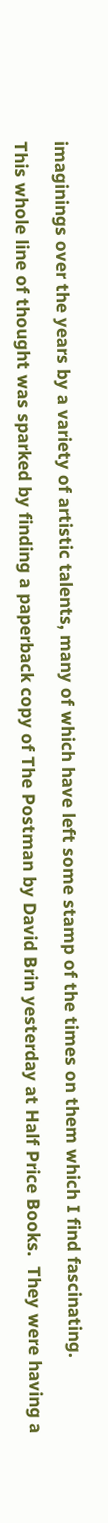imaginings over the years by a variety of artistic talents, many of which have left some stamp of the times on them which I find fascinating.

This whole line of thought was sparked by finding a paperback copy of The Postman by David Brin yesterday at Half Price Books.  They were having a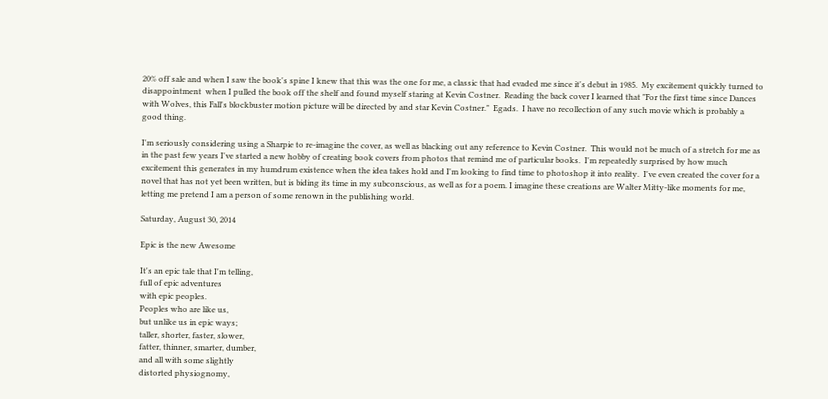20% off sale and when I saw the book's spine I knew that this was the one for me, a classic that had evaded me since it's debut in 1985.  My excitement quickly turned to disappointment  when I pulled the book off the shelf and found myself staring at Kevin Costner.  Reading the back cover I learned that "For the first time since Dances with Wolves, this Fall's blockbuster motion picture will be directed by and star Kevin Costner."  Egads.  I have no recollection of any such movie which is probably a good thing.

I'm seriously considering using a Sharpie to re-imagine the cover, as well as blacking out any reference to Kevin Costner.  This would not be much of a stretch for me as in the past few years I've started a new hobby of creating book covers from photos that remind me of particular books.  I'm repeatedly surprised by how much excitement this generates in my humdrum existence when the idea takes hold and I'm looking to find time to photoshop it into reality.  I've even created the cover for a novel that has not yet been written, but is biding its time in my subconscious, as well as for a poem. I imagine these creations are Walter Mitty-like moments for me, letting me pretend I am a person of some renown in the publishing world.

Saturday, August 30, 2014

Epic is the new Awesome

It's an epic tale that I'm telling,
full of epic adventures
with epic peoples.
Peoples who are like us,
but unlike us in epic ways;
taller, shorter, faster, slower,
fatter, thinner, smarter, dumber,
and all with some slightly
distorted physiognomy,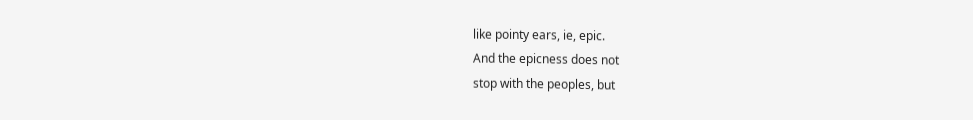like pointy ears, ie, epic.
And the epicness does not
stop with the peoples, but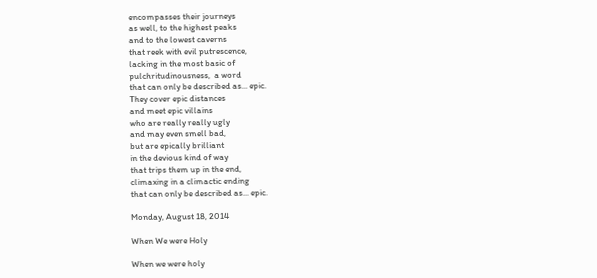encompasses their journeys
as well, to the highest peaks
and to the lowest caverns
that reek with evil putrescence,
lacking in the most basic of
pulchritudinousness,  a word
that can only be described as... epic.
They cover epic distances
and meet epic villains
who are really really ugly
and may even smell bad,
but are epically brilliant
in the devious kind of way
that trips them up in the end,
climaxing in a climactic ending
that can only be described as... epic.

Monday, August 18, 2014

When We were Holy

When we were holy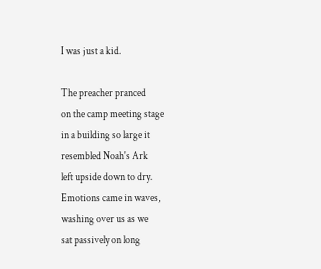I was just a kid.

The preacher pranced
on the camp meeting stage
in a building so large it
resembled Noah's Ark
left upside down to dry.
Emotions came in waves,
washing over us as we
sat passively on long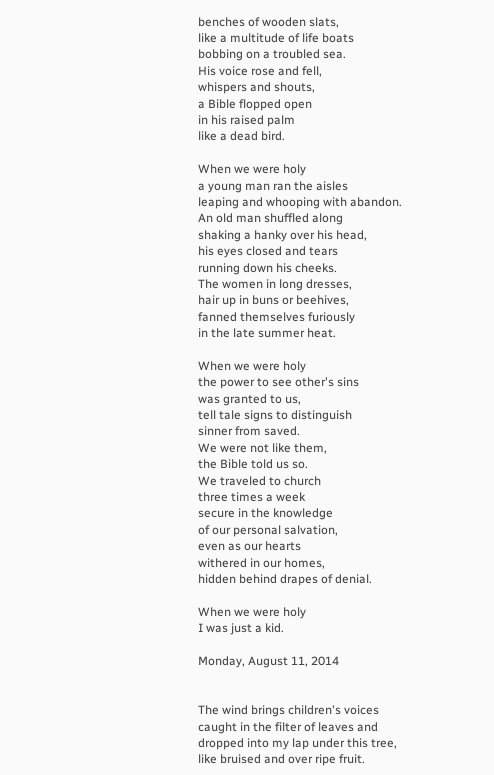benches of wooden slats,
like a multitude of life boats
bobbing on a troubled sea.
His voice rose and fell,
whispers and shouts,
a Bible flopped open
in his raised palm
like a dead bird.

When we were holy
a young man ran the aisles
leaping and whooping with abandon.
An old man shuffled along
shaking a hanky over his head,
his eyes closed and tears
running down his cheeks.
The women in long dresses,
hair up in buns or beehives,
fanned themselves furiously
in the late summer heat.

When we were holy
the power to see other's sins
was granted to us,
tell tale signs to distinguish
sinner from saved.
We were not like them,
the Bible told us so.
We traveled to church
three times a week
secure in the knowledge
of our personal salvation,
even as our hearts
withered in our homes,
hidden behind drapes of denial.

When we were holy
I was just a kid.

Monday, August 11, 2014


The wind brings children's voices
caught in the filter of leaves and
dropped into my lap under this tree,
like bruised and over ripe fruit.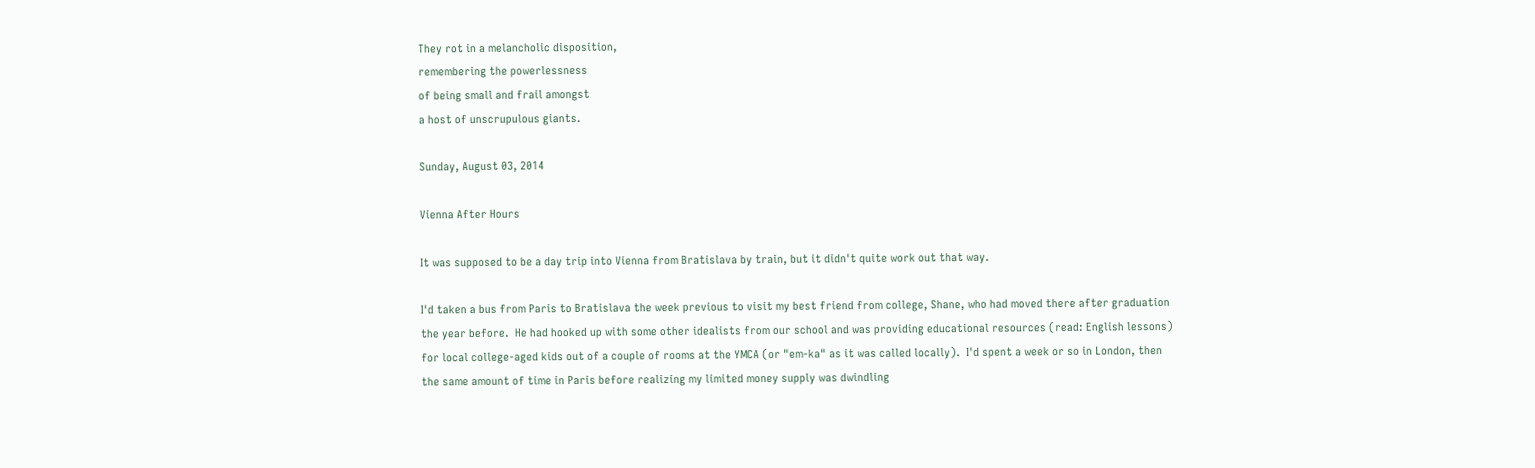They rot in a melancholic disposition,
remembering the powerlessness
of being small and frail amongst
a host of unscrupulous giants.

Sunday, August 03, 2014

Vienna After Hours

It was supposed to be a day trip into Vienna from Bratislava by train, but it didn't quite work out that way.

I'd taken a bus from Paris to Bratislava the week previous to visit my best friend from college, Shane, who had moved there after graduation the year before.  He had hooked up with some other idealists from our school and was providing educational resources (read: English lessons) for local college-aged kids out of a couple of rooms at the YMCA (or "em-ka" as it was called locally).  I'd spent a week or so in London, then the same amount of time in Paris before realizing my limited money supply was dwindling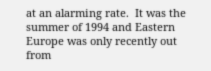at an alarming rate.  It was the summer of 1994 and Eastern Europe was only recently out from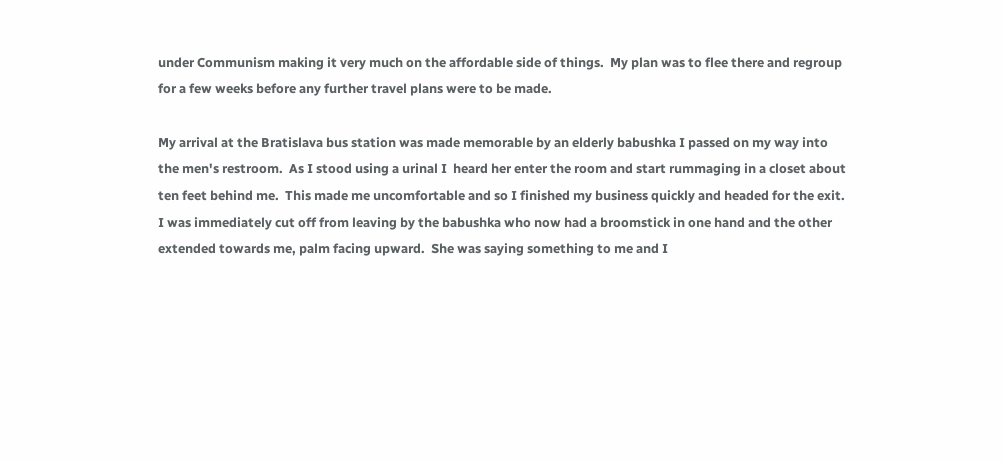under Communism making it very much on the affordable side of things.  My plan was to flee there and regroup for a few weeks before any further travel plans were to be made.

My arrival at the Bratislava bus station was made memorable by an elderly babushka I passed on my way into the men's restroom.  As I stood using a urinal I  heard her enter the room and start rummaging in a closet about ten feet behind me.  This made me uncomfortable and so I finished my business quickly and headed for the exit.  I was immediately cut off from leaving by the babushka who now had a broomstick in one hand and the other extended towards me, palm facing upward.  She was saying something to me and I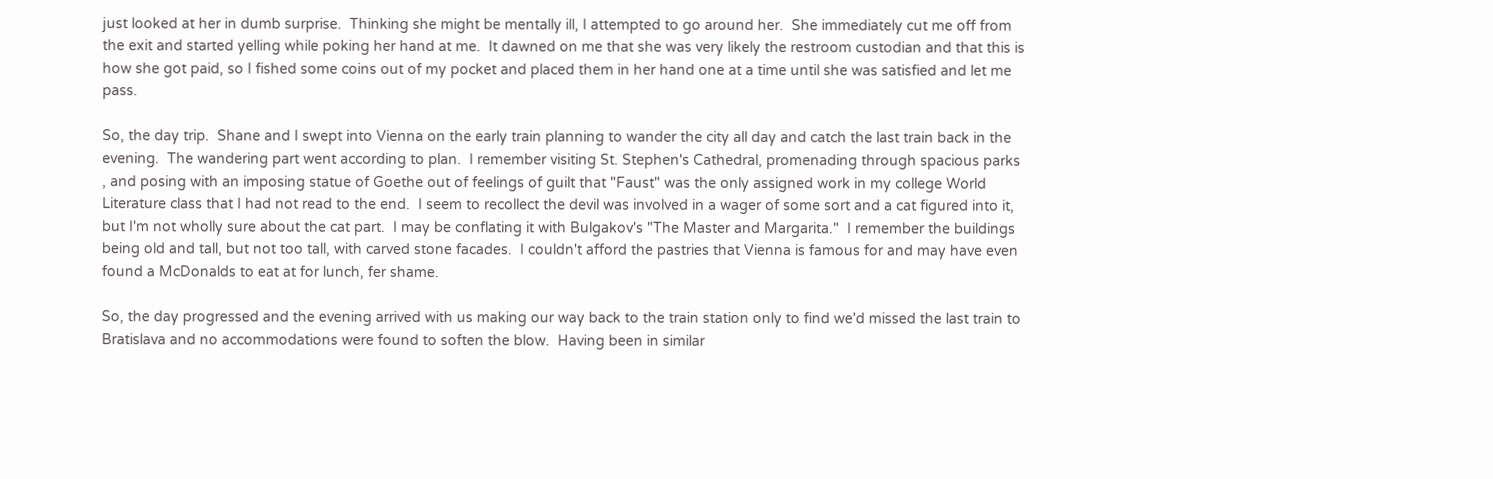just looked at her in dumb surprise.  Thinking she might be mentally ill, I attempted to go around her.  She immediately cut me off from the exit and started yelling while poking her hand at me.  It dawned on me that she was very likely the restroom custodian and that this is how she got paid, so I fished some coins out of my pocket and placed them in her hand one at a time until she was satisfied and let me pass.

So, the day trip.  Shane and I swept into Vienna on the early train planning to wander the city all day and catch the last train back in the evening.  The wandering part went according to plan.  I remember visiting St. Stephen's Cathedral, promenading through spacious parks , and posing with an imposing statue of Goethe out of feelings of guilt that "Faust" was the only assigned work in my college World Literature class that I had not read to the end.  I seem to recollect the devil was involved in a wager of some sort and a cat figured into it, but I'm not wholly sure about the cat part.  I may be conflating it with Bulgakov's "The Master and Margarita."  I remember the buildings being old and tall, but not too tall, with carved stone facades.  I couldn't afford the pastries that Vienna is famous for and may have even found a McDonalds to eat at for lunch, fer shame.

So, the day progressed and the evening arrived with us making our way back to the train station only to find we'd missed the last train to Bratislava and no accommodations were found to soften the blow.  Having been in similar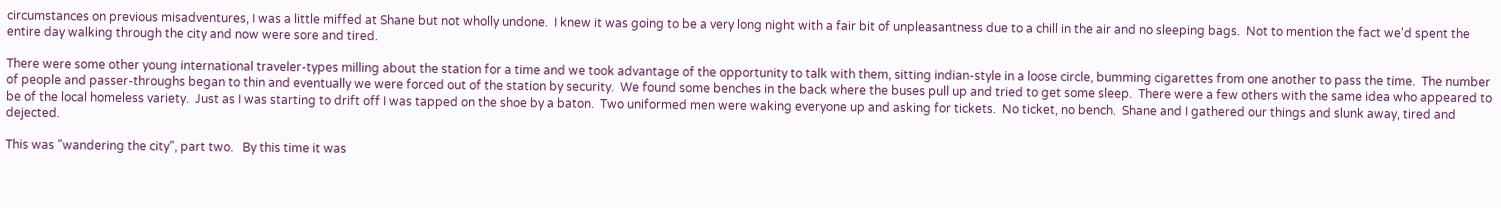circumstances on previous misadventures, I was a little miffed at Shane but not wholly undone.  I knew it was going to be a very long night with a fair bit of unpleasantness due to a chill in the air and no sleeping bags.  Not to mention the fact we'd spent the entire day walking through the city and now were sore and tired.

There were some other young international traveler-types milling about the station for a time and we took advantage of the opportunity to talk with them, sitting indian-style in a loose circle, bumming cigarettes from one another to pass the time.  The number of people and passer-throughs began to thin and eventually we were forced out of the station by security.  We found some benches in the back where the buses pull up and tried to get some sleep.  There were a few others with the same idea who appeared to be of the local homeless variety.  Just as I was starting to drift off I was tapped on the shoe by a baton.  Two uniformed men were waking everyone up and asking for tickets.  No ticket, no bench.  Shane and I gathered our things and slunk away, tired and dejected.

This was "wandering the city", part two.   By this time it was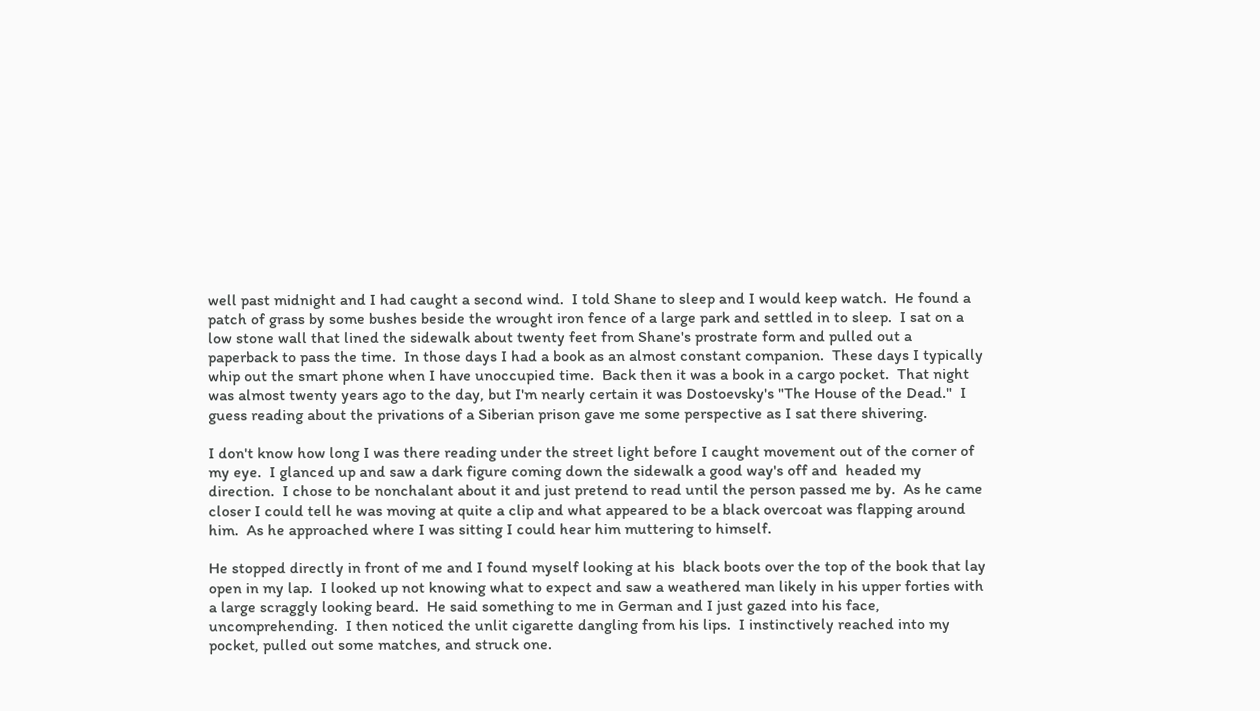well past midnight and I had caught a second wind.  I told Shane to sleep and I would keep watch.  He found a patch of grass by some bushes beside the wrought iron fence of a large park and settled in to sleep.  I sat on a low stone wall that lined the sidewalk about twenty feet from Shane's prostrate form and pulled out a paperback to pass the time.  In those days I had a book as an almost constant companion.  These days I typically whip out the smart phone when I have unoccupied time.  Back then it was a book in a cargo pocket.  That night was almost twenty years ago to the day, but I'm nearly certain it was Dostoevsky's "The House of the Dead."  I guess reading about the privations of a Siberian prison gave me some perspective as I sat there shivering.

I don't know how long I was there reading under the street light before I caught movement out of the corner of my eye.  I glanced up and saw a dark figure coming down the sidewalk a good way's off and  headed my direction.  I chose to be nonchalant about it and just pretend to read until the person passed me by.  As he came closer I could tell he was moving at quite a clip and what appeared to be a black overcoat was flapping around him.  As he approached where I was sitting I could hear him muttering to himself.

He stopped directly in front of me and I found myself looking at his  black boots over the top of the book that lay open in my lap.  I looked up not knowing what to expect and saw a weathered man likely in his upper forties with a large scraggly looking beard.  He said something to me in German and I just gazed into his face, uncomprehending.  I then noticed the unlit cigarette dangling from his lips.  I instinctively reached into my pocket, pulled out some matches, and struck one.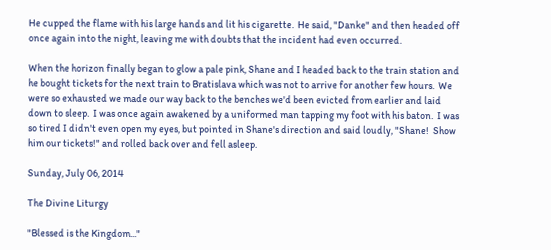He cupped the flame with his large hands and lit his cigarette.  He said, "Danke" and then headed off once again into the night, leaving me with doubts that the incident had even occurred.

When the horizon finally began to glow a pale pink, Shane and I headed back to the train station and he bought tickets for the next train to Bratislava which was not to arrive for another few hours.  We were so exhausted we made our way back to the benches we'd been evicted from earlier and laid down to sleep.  I was once again awakened by a uniformed man tapping my foot with his baton.  I was so tired I didn't even open my eyes, but pointed in Shane's direction and said loudly, "Shane!  Show him our tickets!" and rolled back over and fell asleep.

Sunday, July 06, 2014

The Divine Liturgy

"Blessed is the Kingdom..."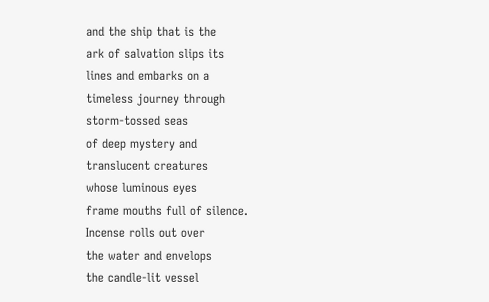and the ship that is the
ark of salvation slips its
lines and embarks on a
timeless journey through
storm-tossed seas
of deep mystery and
translucent creatures
whose luminous eyes
frame mouths full of silence.
Incense rolls out over
the water and envelops
the candle-lit vessel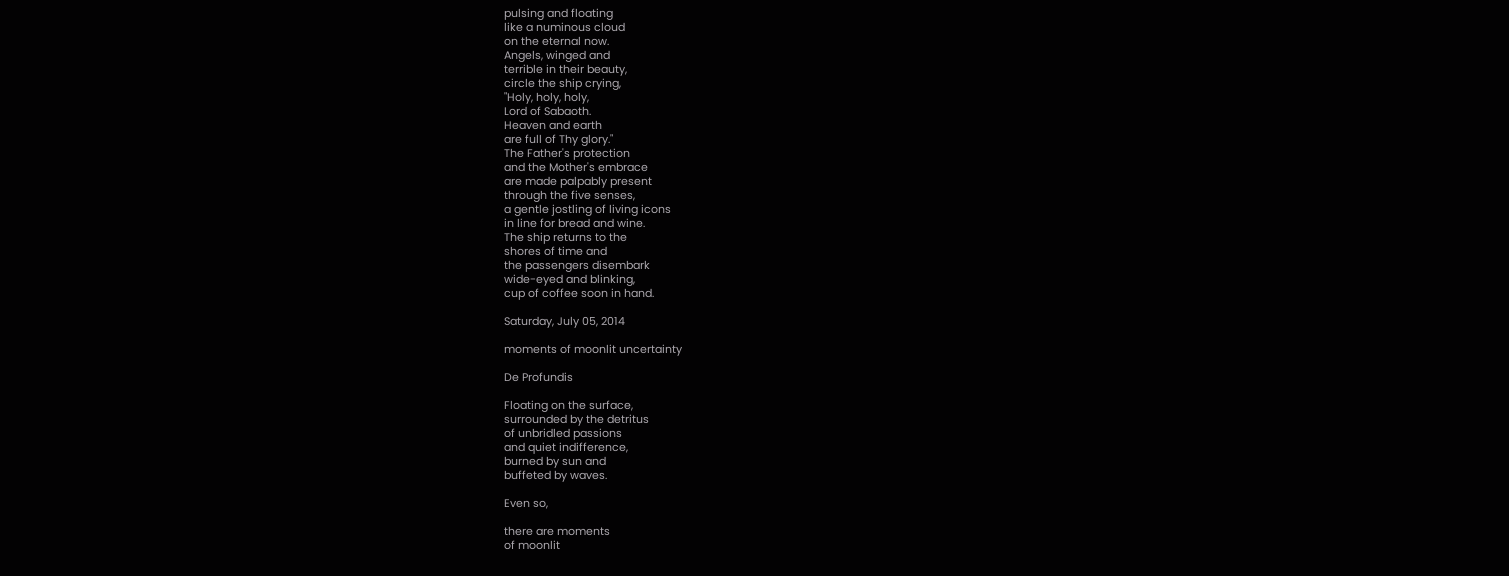pulsing and floating
like a numinous cloud
on the eternal now.
Angels, winged and
terrible in their beauty,
circle the ship crying,
"Holy, holy, holy,
Lord of Sabaoth.
Heaven and earth
are full of Thy glory."
The Father's protection
and the Mother's embrace
are made palpably present
through the five senses,
a gentle jostling of living icons
in line for bread and wine.
The ship returns to the
shores of time and
the passengers disembark
wide-eyed and blinking,
cup of coffee soon in hand.

Saturday, July 05, 2014

moments of moonlit uncertainty

De Profundis

Floating on the surface,
surrounded by the detritus
of unbridled passions
and quiet indifference,
burned by sun and
buffeted by waves.

Even so,

there are moments
of moonlit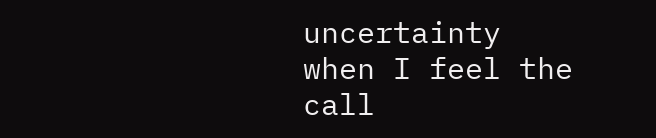uncertainty
when I feel the
call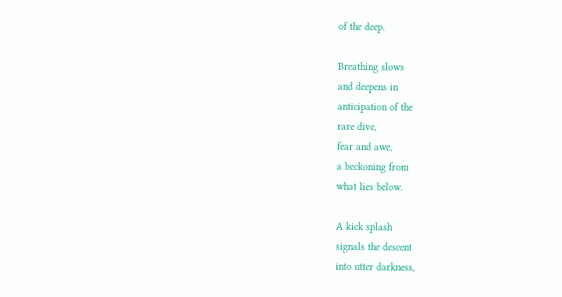of the deep.

Breathing slows
and deepens in
anticipation of the
rare dive,
fear and awe,
a beckoning from
what lies below.

A kick splash
signals the descent
into utter darkness,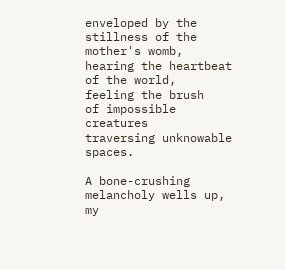enveloped by the
stillness of the
mother's womb,
hearing the heartbeat
of the world,
feeling the brush
of impossible creatures
traversing unknowable spaces.

A bone-crushing
melancholy wells up,
my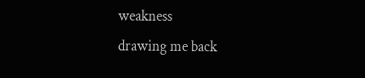weakness
drawing me back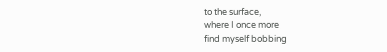to the surface,
where I once more
find myself bobbing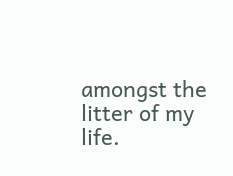amongst the
litter of my life.